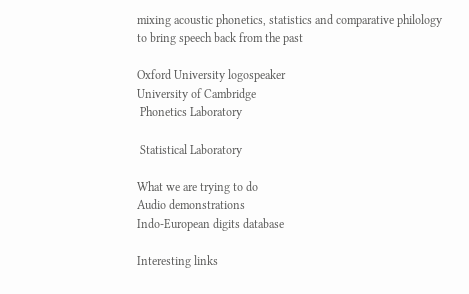mixing acoustic phonetics, statistics and comparative philology to bring speech back from the past

Oxford University logospeaker
University of Cambridge
 Phonetics Laboratory

 Statistical Laboratory

What we are trying to do
Audio demonstrations
Indo-European digits database

Interesting links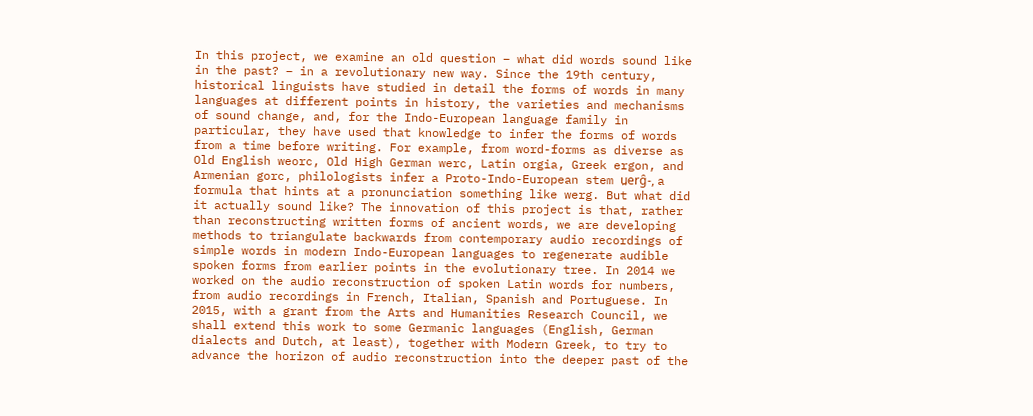In this project, we examine an old question – what did words sound like in the past? – in a revolutionary new way. Since the 19th century, historical linguists have studied in detail the forms of words in many languages at different points in history, the varieties and mechanisms of sound change, and, for the Indo-European language family in particular, they have used that knowledge to infer the forms of words from a time before writing. For example, from word-forms as diverse as Old English weorc, Old High German werc, Latin orgia, Greek ergon, and Armenian gorc, philologists infer a Proto-Indo-European stem u̯erg̑-, a formula that hints at a pronunciation something like werg. But what did it actually sound like? The innovation of this project is that, rather than reconstructing written forms of ancient words, we are developing methods to triangulate backwards from contemporary audio recordings of simple words in modern Indo-European languages to regenerate audible spoken forms from earlier points in the evolutionary tree. In 2014 we worked on the audio reconstruction of spoken Latin words for numbers, from audio recordings in French, Italian, Spanish and Portuguese. In 2015, with a grant from the Arts and Humanities Research Council, we shall extend this work to some Germanic languages (English, German dialects and Dutch, at least), together with Modern Greek, to try to advance the horizon of audio reconstruction into the deeper past of the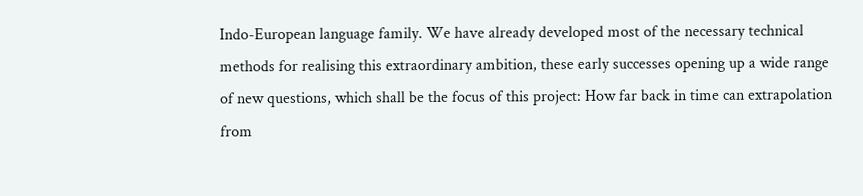Indo-European language family. We have already developed most of the necessary technical methods for realising this extraordinary ambition, these early successes opening up a wide range of new questions, which shall be the focus of this project: How far back in time can extrapolation from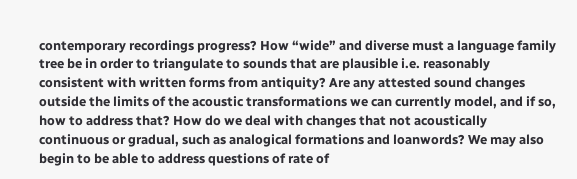contemporary recordings progress? How “wide” and diverse must a language family tree be in order to triangulate to sounds that are plausible i.e. reasonably consistent with written forms from antiquity? Are any attested sound changes outside the limits of the acoustic transformations we can currently model, and if so, how to address that? How do we deal with changes that not acoustically continuous or gradual, such as analogical formations and loanwords? We may also begin to be able to address questions of rate of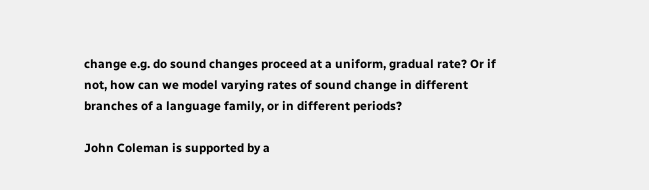change e.g. do sound changes proceed at a uniform, gradual rate? Or if not, how can we model varying rates of sound change in different branches of a language family, or in different periods?

John Coleman is supported by a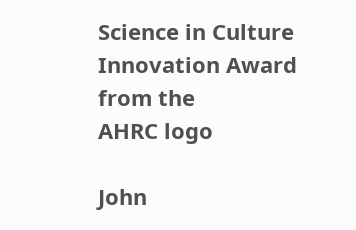Science in Culture Innovation Award from the
AHRC logo

John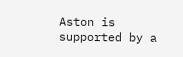Aston is supported by a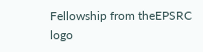Fellowship from theEPSRC logo